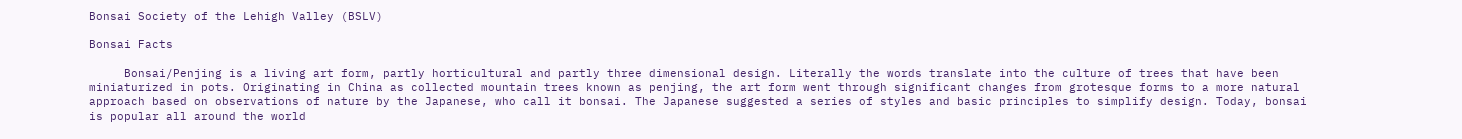Bonsai Society of the Lehigh Valley (BSLV)

Bonsai Facts

     Bonsai/Penjing is a living art form, partly horticultural and partly three dimensional design. Literally the words translate into the culture of trees that have been miniaturized in pots. Originating in China as collected mountain trees known as penjing, the art form went through significant changes from grotesque forms to a more natural approach based on observations of nature by the Japanese, who call it bonsai. The Japanese suggested a series of styles and basic principles to simplify design. Today, bonsai is popular all around the world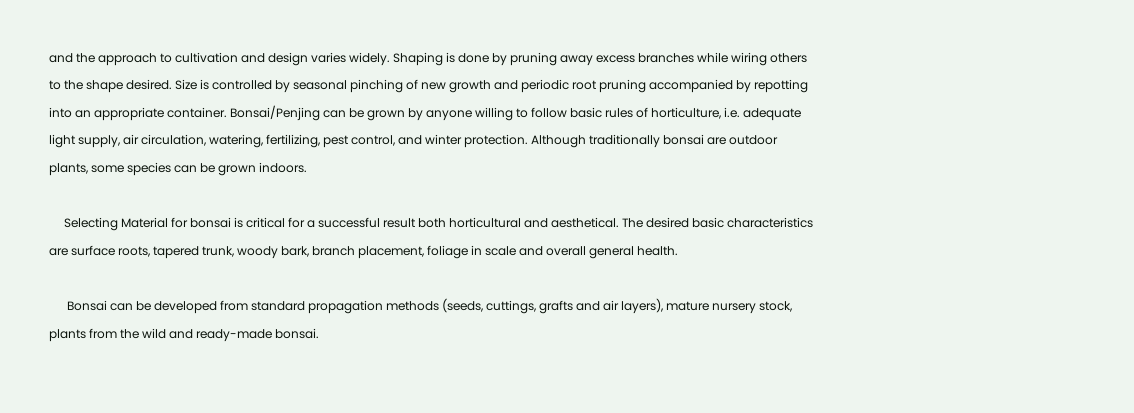and the approach to cultivation and design varies widely. Shaping is done by pruning away excess branches while wiring others to the shape desired. Size is controlled by seasonal pinching of new growth and periodic root pruning accompanied by repotting into an appropriate container. Bonsai/Penjing can be grown by anyone willing to follow basic rules of horticulture, i.e. adequate light supply, air circulation, watering, fertilizing, pest control, and winter protection. Although traditionally bonsai are outdoor plants, some species can be grown indoors.

     Selecting Material for bonsai is critical for a successful result both horticultural and aesthetical. The desired basic characteristics are surface roots, tapered trunk, woody bark, branch placement, foliage in scale and overall general health.

      Bonsai can be developed from standard propagation methods (seeds, cuttings, grafts and air layers), mature nursery stock, plants from the wild and ready-made bonsai.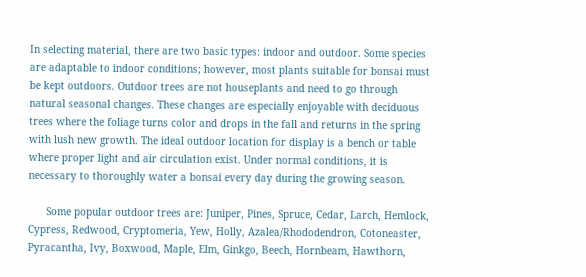In selecting material, there are two basic types: indoor and outdoor. Some species are adaptable to indoor conditions; however, most plants suitable for bonsai must be kept outdoors. Outdoor trees are not houseplants and need to go through natural seasonal changes. These changes are especially enjoyable with deciduous trees where the foliage turns color and drops in the fall and returns in the spring with lush new growth. The ideal outdoor location for display is a bench or table where proper light and air circulation exist. Under normal conditions, it is necessary to thoroughly water a bonsai every day during the growing season.

      Some popular outdoor trees are: Juniper, Pines, Spruce, Cedar, Larch, Hemlock, Cypress, Redwood, Cryptomeria, Yew, Holly, Azalea/Rhododendron, Cotoneaster, Pyracantha, Ivy, Boxwood, Maple, Elm, Ginkgo, Beech, Hornbeam, Hawthorn,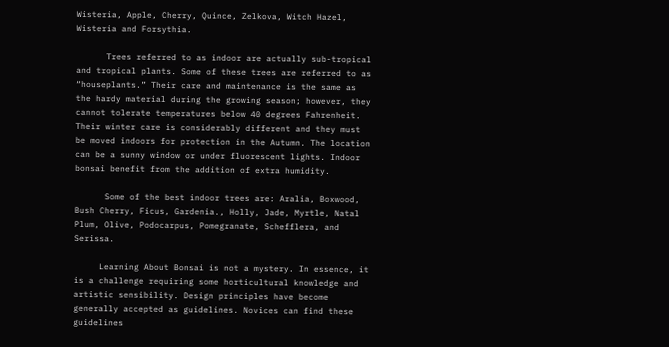Wisteria, Apple, Cherry, Quince, Zelkova, Witch Hazel, Wisteria and Forsythia.

      Trees referred to as indoor are actually sub-tropical and tropical plants. Some of these trees are referred to as “houseplants.” Their care and maintenance is the same as the hardy material during the growing season; however, they cannot tolerate temperatures below 40 degrees Fahrenheit. Their winter care is considerably different and they must be moved indoors for protection in the Autumn. The location can be a sunny window or under fluorescent lights. Indoor bonsai benefit from the addition of extra humidity.

      Some of the best indoor trees are: Aralia, Boxwood, Bush Cherry, Ficus, Gardenia., Holly, Jade, Myrtle, Natal Plum, Olive, Podocarpus, Pomegranate, Schefflera, and Serissa.

     Learning About Bonsai is not a mystery. In essence, it is a challenge requiring some horticultural knowledge and artistic sensibility. Design principles have become generally accepted as guidelines. Novices can find these guidelines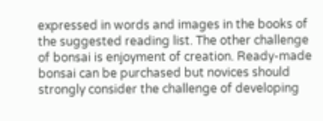expressed in words and images in the books of the suggested reading list. The other challenge of bonsai is enjoyment of creation. Ready-made bonsai can be purchased but novices should strongly consider the challenge of developing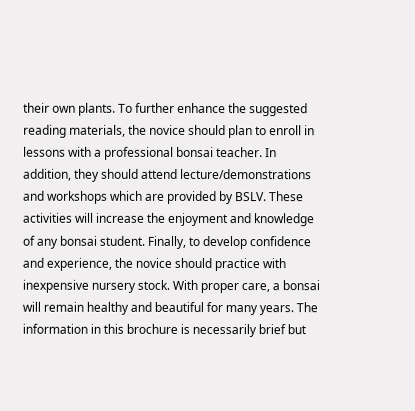their own plants. To further enhance the suggested reading materials, the novice should plan to enroll in lessons with a professional bonsai teacher. In addition, they should attend lecture/demonstrations and workshops which are provided by BSLV. These activities will increase the enjoyment and knowledge of any bonsai student. Finally, to develop confidence and experience, the novice should practice with inexpensive nursery stock. With proper care, a bonsai will remain healthy and beautiful for many years. The information in this brochure is necessarily brief but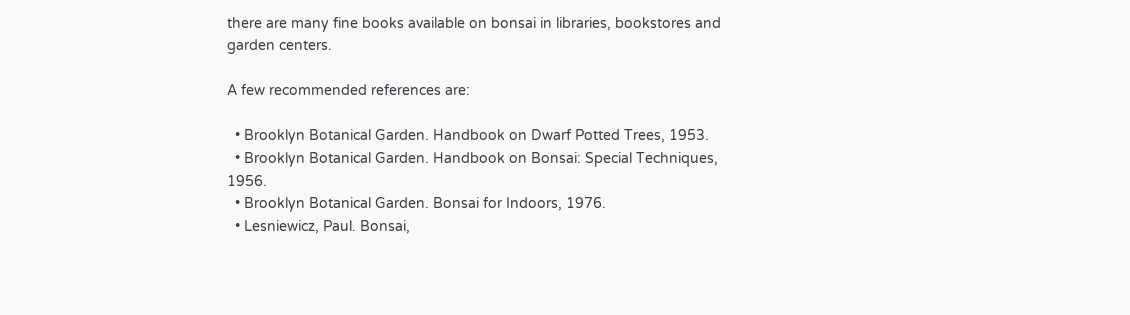there are many fine books available on bonsai in libraries, bookstores and garden centers.

A few recommended references are:

  • Brooklyn Botanical Garden. Handbook on Dwarf Potted Trees, 1953.
  • Brooklyn Botanical Garden. Handbook on Bonsai: Special Techniques, 1956.
  • Brooklyn Botanical Garden. Bonsai for Indoors, 1976.
  • Lesniewicz, Paul. Bonsai,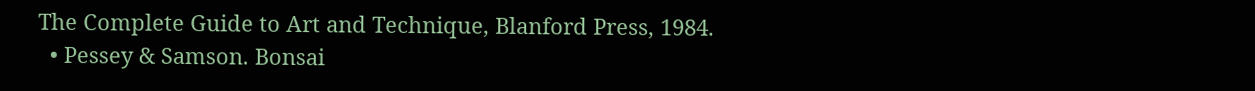The Complete Guide to Art and Technique, Blanford Press, 1984.
  • Pessey & Samson. Bonsai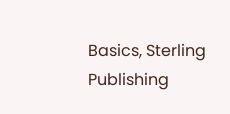Basics, Sterling Publishing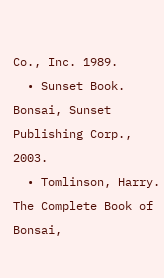Co., Inc. 1989.
  • Sunset Book. Bonsai, Sunset Publishing Corp., 2003.
  • Tomlinson, Harry. The Complete Book of Bonsai,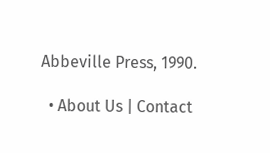Abbeville Press, 1990.

  • About Us | Contact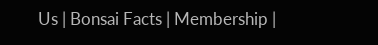Us | Bonsai Facts | Membership |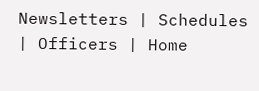Newsletters | Schedules | Officers | Home